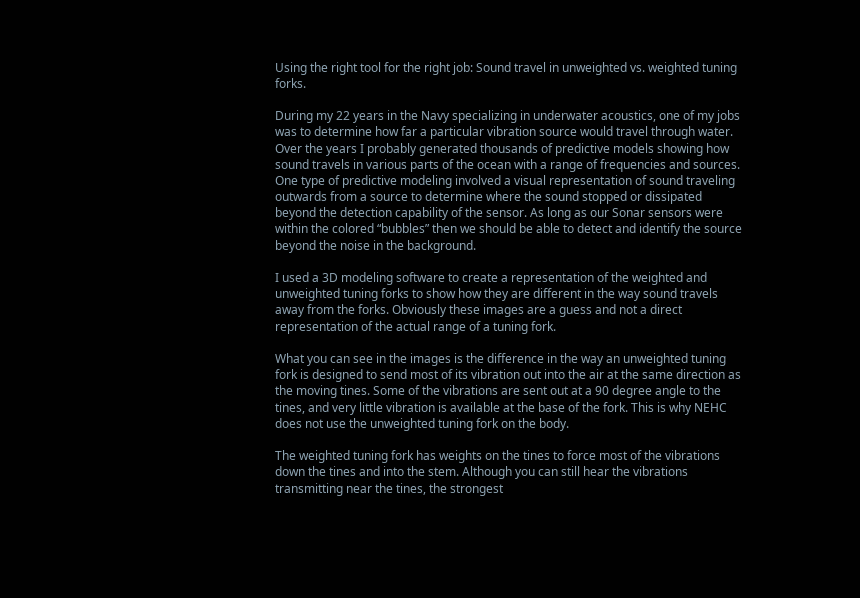Using the right tool for the right job: Sound travel in unweighted vs. weighted tuning forks.

During my 22 years in the Navy specializing in underwater acoustics, one of my jobs was to determine how far a particular vibration source would travel through water. Over the years I probably generated thousands of predictive models showing how sound travels in various parts of the ocean with a range of frequencies and sources. One type of predictive modeling involved a visual representation of sound traveling outwards from a source to determine where the sound stopped or dissipated beyond the detection capability of the sensor. As long as our Sonar sensors were within the colored “bubbles” then we should be able to detect and identify the source beyond the noise in the background.

I used a 3D modeling software to create a representation of the weighted and unweighted tuning forks to show how they are different in the way sound travels away from the forks. Obviously these images are a guess and not a direct representation of the actual range of a tuning fork.

What you can see in the images is the difference in the way an unweighted tuning fork is designed to send most of its vibration out into the air at the same direction as the moving tines. Some of the vibrations are sent out at a 90 degree angle to the tines, and very little vibration is available at the base of the fork. This is why NEHC does not use the unweighted tuning fork on the body.

The weighted tuning fork has weights on the tines to force most of the vibrations down the tines and into the stem. Although you can still hear the vibrations transmitting near the tines, the strongest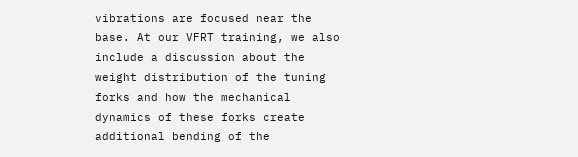vibrations are focused near the base. At our VFRT training, we also include a discussion about the weight distribution of the tuning forks and how the mechanical dynamics of these forks create additional bending of the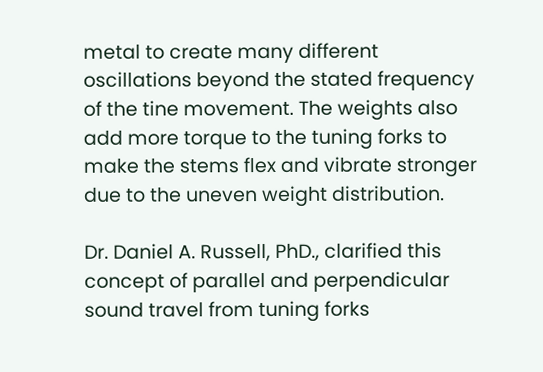metal to create many different oscillations beyond the stated frequency of the tine movement. The weights also add more torque to the tuning forks to make the stems flex and vibrate stronger due to the uneven weight distribution.

Dr. Daniel A. Russell, PhD., clarified this concept of parallel and perpendicular sound travel from tuning forks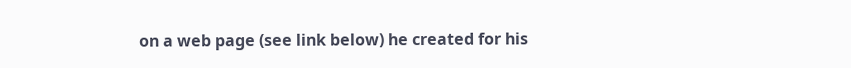on a web page (see link below) he created for his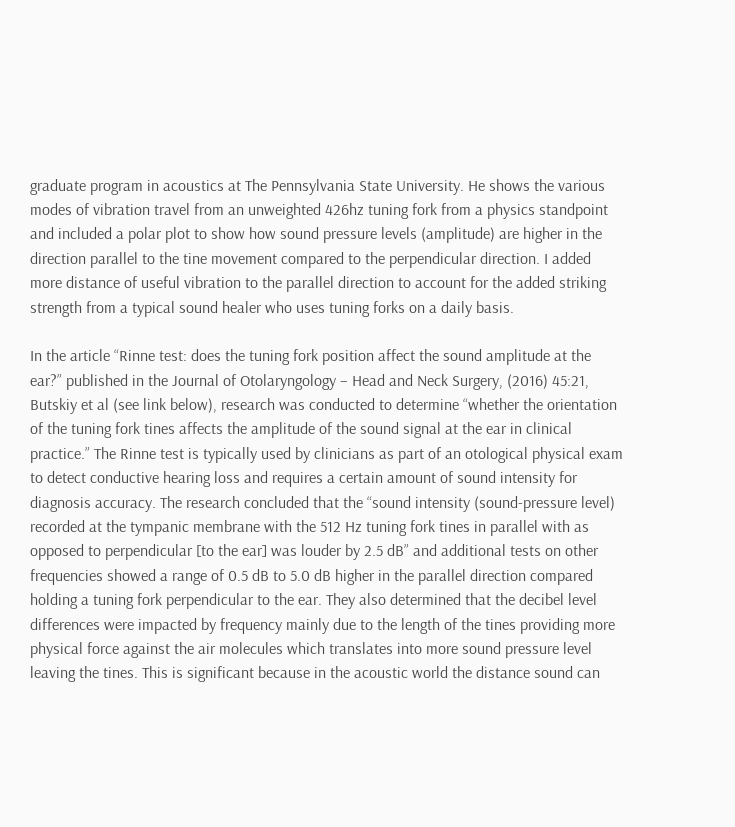graduate program in acoustics at The Pennsylvania State University. He shows the various modes of vibration travel from an unweighted 426hz tuning fork from a physics standpoint and included a polar plot to show how sound pressure levels (amplitude) are higher in the direction parallel to the tine movement compared to the perpendicular direction. I added more distance of useful vibration to the parallel direction to account for the added striking strength from a typical sound healer who uses tuning forks on a daily basis.

In the article “Rinne test: does the tuning fork position affect the sound amplitude at the ear?” published in the Journal of Otolaryngology – Head and Neck Surgery, (2016) 45:21, Butskiy et al (see link below), research was conducted to determine “whether the orientation of the tuning fork tines affects the amplitude of the sound signal at the ear in clinical practice.” The Rinne test is typically used by clinicians as part of an otological physical exam to detect conductive hearing loss and requires a certain amount of sound intensity for diagnosis accuracy. The research concluded that the “sound intensity (sound-pressure level) recorded at the tympanic membrane with the 512 Hz tuning fork tines in parallel with as opposed to perpendicular [to the ear] was louder by 2.5 dB” and additional tests on other frequencies showed a range of 0.5 dB to 5.0 dB higher in the parallel direction compared holding a tuning fork perpendicular to the ear. They also determined that the decibel level differences were impacted by frequency mainly due to the length of the tines providing more physical force against the air molecules which translates into more sound pressure level leaving the tines. This is significant because in the acoustic world the distance sound can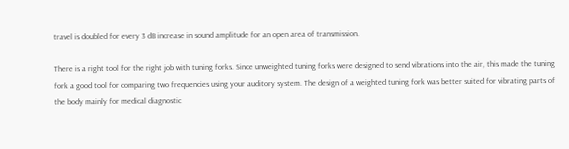travel is doubled for every 3 dB increase in sound amplitude for an open area of transmission.

There is a right tool for the right job with tuning forks. Since unweighted tuning forks were designed to send vibrations into the air, this made the tuning fork a good tool for comparing two frequencies using your auditory system. The design of a weighted tuning fork was better suited for vibrating parts of the body mainly for medical diagnostic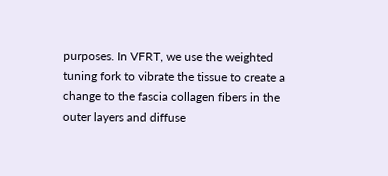purposes. In VFRT, we use the weighted tuning fork to vibrate the tissue to create a change to the fascia collagen fibers in the outer layers and diffuse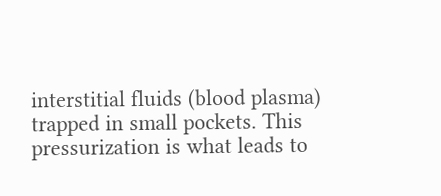interstitial fluids (blood plasma) trapped in small pockets. This pressurization is what leads to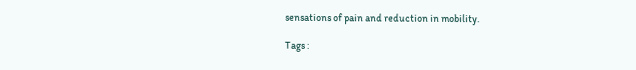sensations of pain and reduction in mobility.

Tags :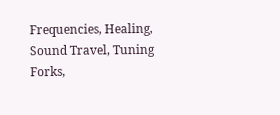Frequencies, Healing, Sound Travel, Tuning Forks,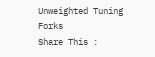Unweighted Tuning Forks
Share This :